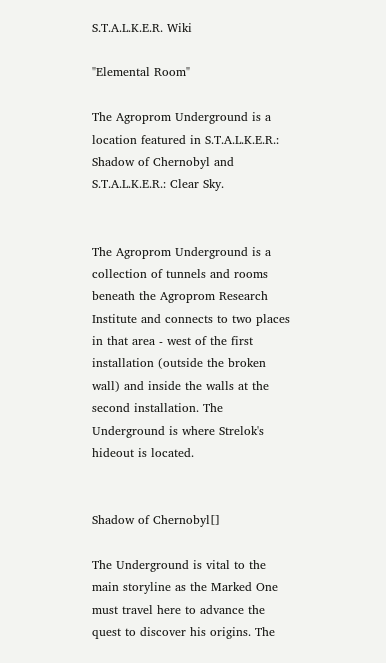S.T.A.L.K.E.R. Wiki

"Elemental Room"

The Agroprom Underground is a location featured in S.T.A.L.K.E.R.: Shadow of Chernobyl and S.T.A.L.K.E.R.: Clear Sky.


The Agroprom Underground is a collection of tunnels and rooms beneath the Agroprom Research Institute and connects to two places in that area - west of the first installation (outside the broken wall) and inside the walls at the second installation. The Underground is where Strelok's hideout is located.


Shadow of Chernobyl[]

The Underground is vital to the main storyline as the Marked One must travel here to advance the quest to discover his origins. The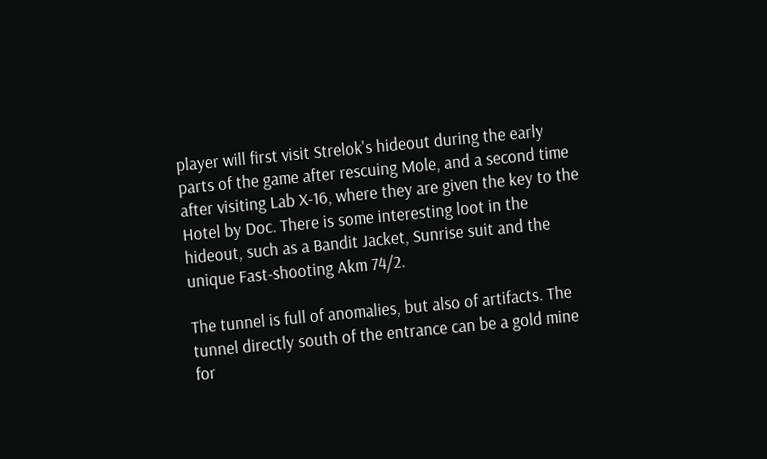player will first visit Strelok's hideout during the early parts of the game after rescuing Mole, and a second time after visiting Lab X-16, where they are given the key to the Hotel by Doc. There is some interesting loot in the hideout, such as a Bandit Jacket, Sunrise suit and the unique Fast-shooting Akm 74/2.

The tunnel is full of anomalies, but also of artifacts. The tunnel directly south of the entrance can be a gold mine for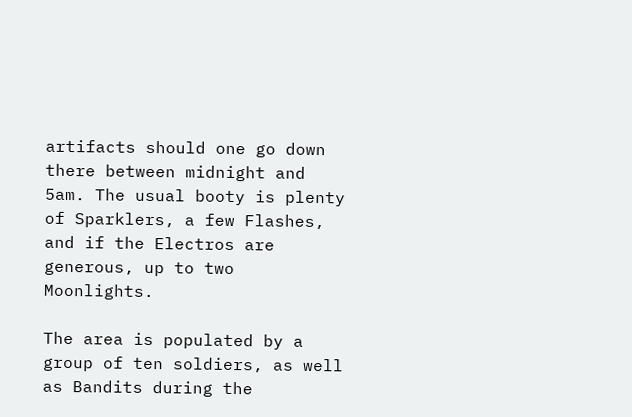artifacts should one go down there between midnight and 5am. The usual booty is plenty of Sparklers, a few Flashes, and if the Electros are generous, up to two Moonlights.

The area is populated by a group of ten soldiers, as well as Bandits during the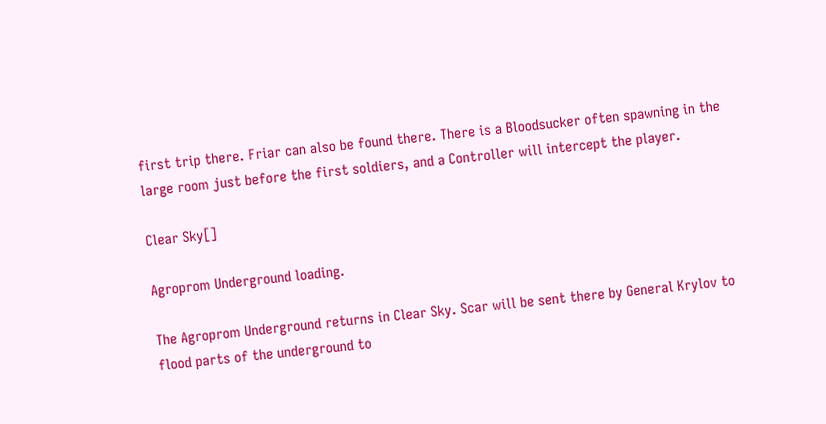first trip there. Friar can also be found there. There is a Bloodsucker often spawning in the large room just before the first soldiers, and a Controller will intercept the player.

Clear Sky[]

Agroprom Underground loading.

The Agroprom Underground returns in Clear Sky. Scar will be sent there by General Krylov to flood parts of the underground to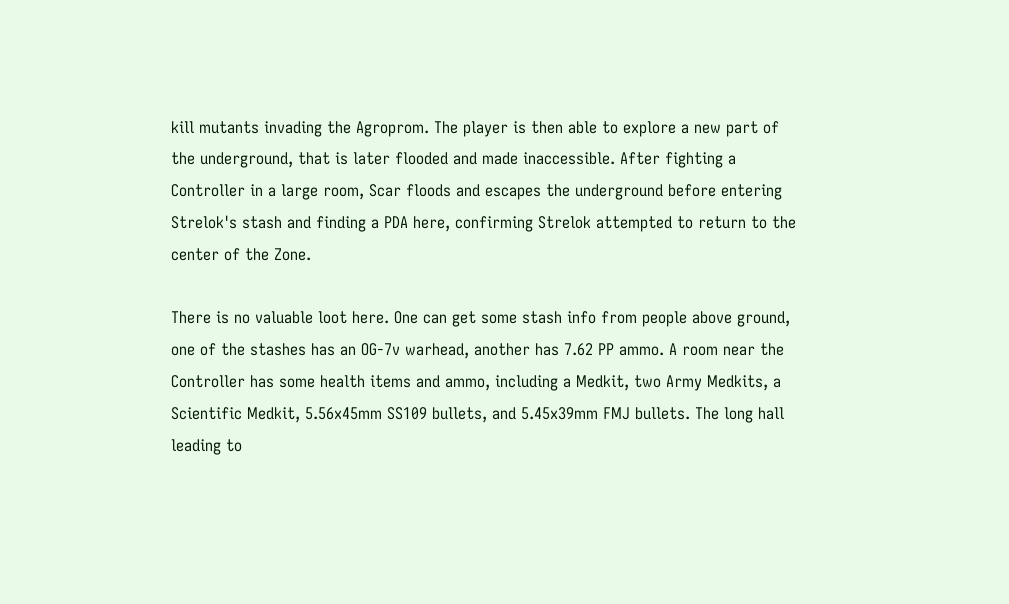kill mutants invading the Agroprom. The player is then able to explore a new part of the underground, that is later flooded and made inaccessible. After fighting a Controller in a large room, Scar floods and escapes the underground before entering Strelok's stash and finding a PDA here, confirming Strelok attempted to return to the center of the Zone.

There is no valuable loot here. One can get some stash info from people above ground, one of the stashes has an OG-7v warhead, another has 7.62 PP ammo. A room near the Controller has some health items and ammo, including a Medkit, two Army Medkits, a Scientific Medkit, 5.56x45mm SS109 bullets, and 5.45x39mm FMJ bullets. The long hall leading to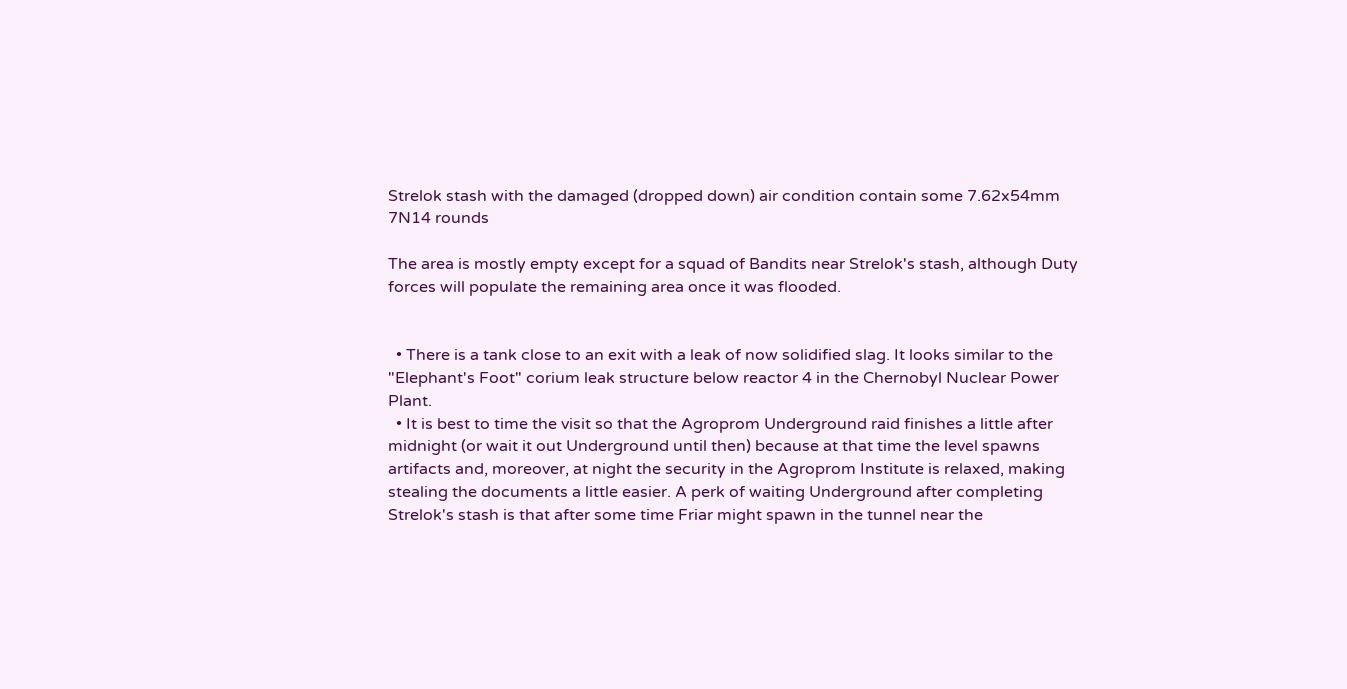Strelok stash with the damaged (dropped down) air condition contain some 7.62x54mm 7N14 rounds

The area is mostly empty except for a squad of Bandits near Strelok's stash, although Duty forces will populate the remaining area once it was flooded.


  • There is a tank close to an exit with a leak of now solidified slag. It looks similar to the "Elephant's Foot" corium leak structure below reactor 4 in the Chernobyl Nuclear Power Plant.
  • It is best to time the visit so that the Agroprom Underground raid finishes a little after midnight (or wait it out Underground until then) because at that time the level spawns artifacts and, moreover, at night the security in the Agroprom Institute is relaxed, making stealing the documents a little easier. A perk of waiting Underground after completing Strelok's stash is that after some time Friar might spawn in the tunnel near the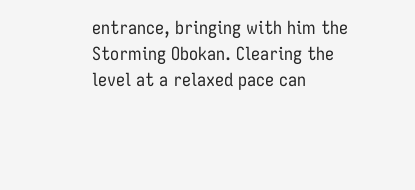entrance, bringing with him the Storming Obokan. Clearing the level at a relaxed pace can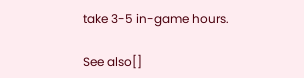take 3-5 in-game hours.

See also[]